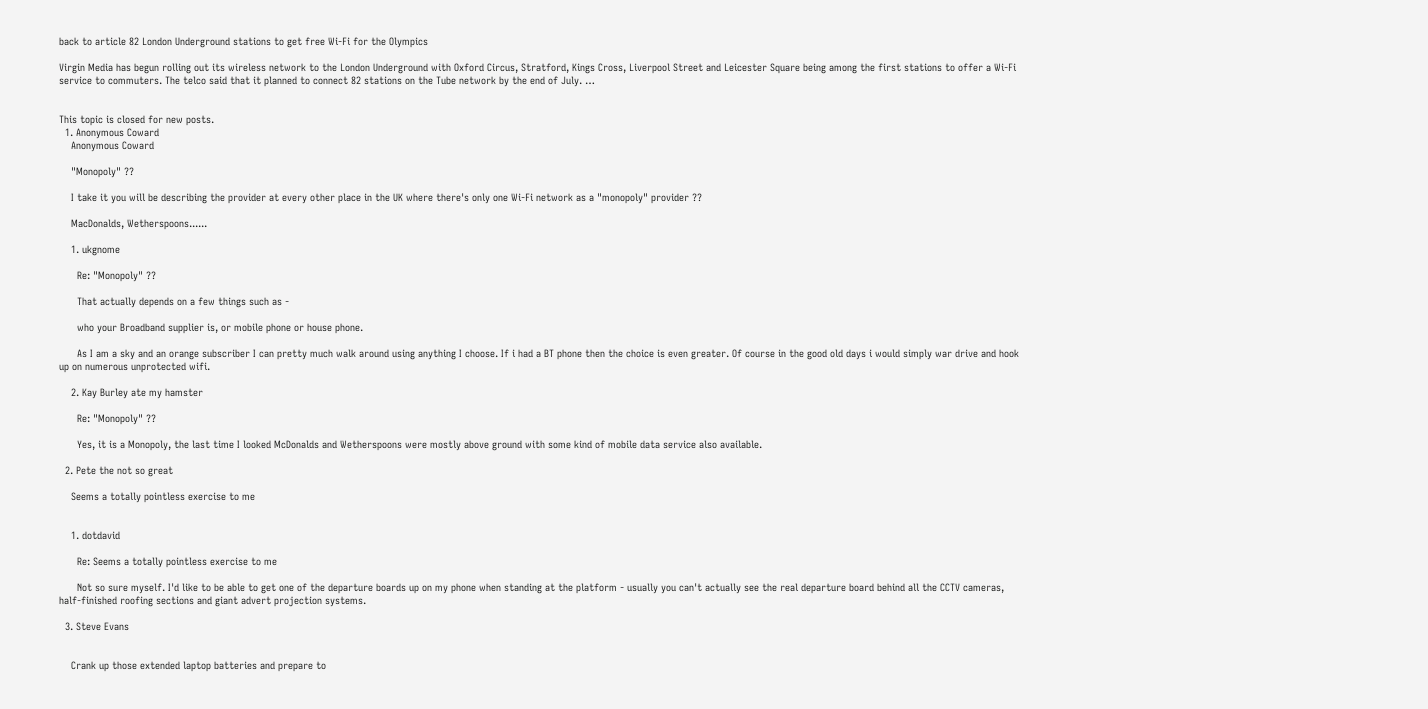back to article 82 London Underground stations to get free Wi-Fi for the Olympics

Virgin Media has begun rolling out its wireless network to the London Underground with Oxford Circus, Stratford, Kings Cross, Liverpool Street and Leicester Square being among the first stations to offer a Wi-Fi service to commuters. The telco said that it planned to connect 82 stations on the Tube network by the end of July. …


This topic is closed for new posts.
  1. Anonymous Coward
    Anonymous Coward

    "Monopoly" ??

    I take it you will be describing the provider at every other place in the UK where there's only one Wi-Fi network as a "monopoly" provider ??

    MacDonalds, Wetherspoons......

    1. ukgnome

      Re: "Monopoly" ??

      That actually depends on a few things such as -

      who your Broadband supplier is, or mobile phone or house phone.

      As I am a sky and an orange subscriber I can pretty much walk around using anything I choose. If i had a BT phone then the choice is even greater. Of course in the good old days i would simply war drive and hook up on numerous unprotected wifi.

    2. Kay Burley ate my hamster

      Re: "Monopoly" ??

      Yes, it is a Monopoly, the last time I looked McDonalds and Wetherspoons were mostly above ground with some kind of mobile data service also available.

  2. Pete the not so great

    Seems a totally pointless exercise to me


    1. dotdavid

      Re: Seems a totally pointless exercise to me

      Not so sure myself. I'd like to be able to get one of the departure boards up on my phone when standing at the platform - usually you can't actually see the real departure board behind all the CCTV cameras, half-finished roofing sections and giant advert projection systems.

  3. Steve Evans


    Crank up those extended laptop batteries and prepare to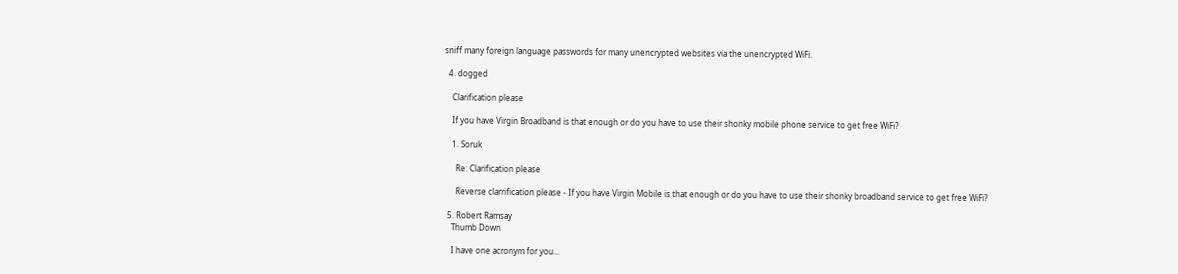sniff many foreign language passwords for many unencrypted websites via the unencrypted WiFi.

  4. dogged

    Clarification please

    If you have Virgin Broadband is that enough or do you have to use their shonky mobile phone service to get free WiFi?

    1. Soruk

      Re: Clarification please

      Reverse clarrification please - If you have Virgin Mobile is that enough or do you have to use their shonky broadband service to get free WiFi?

  5. Robert Ramsay
    Thumb Down

    I have one acronym for you...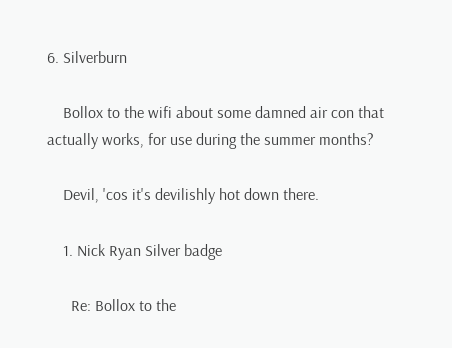6. Silverburn

    Bollox to the wifi about some damned air con that actually works, for use during the summer months?

    Devil, 'cos it's devilishly hot down there.

    1. Nick Ryan Silver badge

      Re: Bollox to the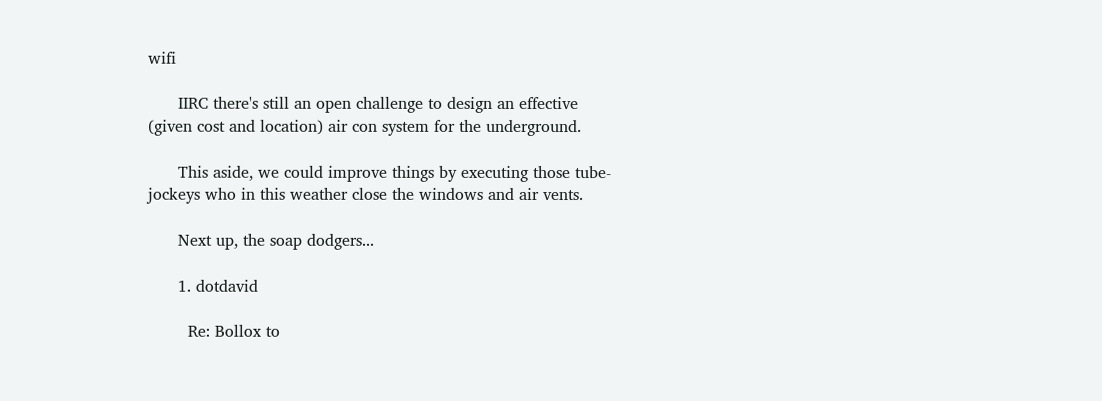wifi

      IIRC there's still an open challenge to design an effective (given cost and location) air con system for the underground.

      This aside, we could improve things by executing those tube-jockeys who in this weather close the windows and air vents.

      Next up, the soap dodgers...

      1. dotdavid

        Re: Bollox to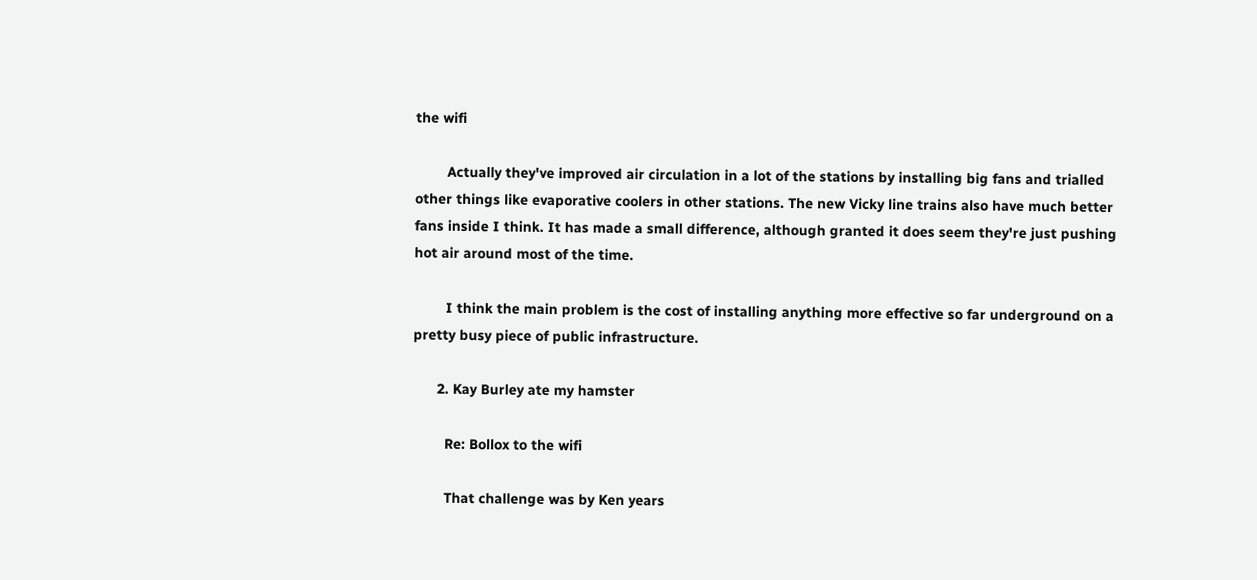the wifi

        Actually they've improved air circulation in a lot of the stations by installing big fans and trialled other things like evaporative coolers in other stations. The new Vicky line trains also have much better fans inside I think. It has made a small difference, although granted it does seem they're just pushing hot air around most of the time.

        I think the main problem is the cost of installing anything more effective so far underground on a pretty busy piece of public infrastructure.

      2. Kay Burley ate my hamster

        Re: Bollox to the wifi

        That challenge was by Ken years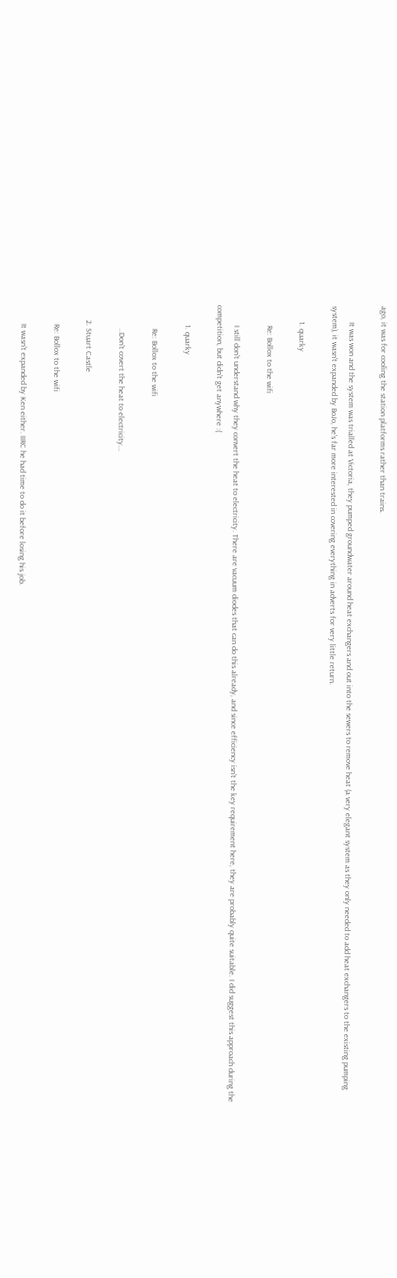ago, it was for cooling the station platforms rather than trains.

        It was won and the system was trialled at Victoria, they pumped groundwater around heat exchangers and out into the sewers to remove heat (a very elegant system as they only needed to add heat exchangers to the existing pumping system), it wasn't expanded by BoJo, he's far more interested in covering everything in adverts for very little return.

        1. quarky

          Re: Bollox to the wifi

          I still don't understand why they convert the heat to electricity. There are vacuum diodes that can do this already, and since efficiency isn't the key requirement here, they are probably quite suitable. I did suggest this approach during the competition, but didn't get anywhere :(

          1. quarky

            Re: Bollox to the wifi

            ..Don't covert the heat to electricity...

        2. Stuart Castle

          Re: Bollox to the wifi

          It wasn't expanded by Ken either. IIRC he had time to do it before losing his job.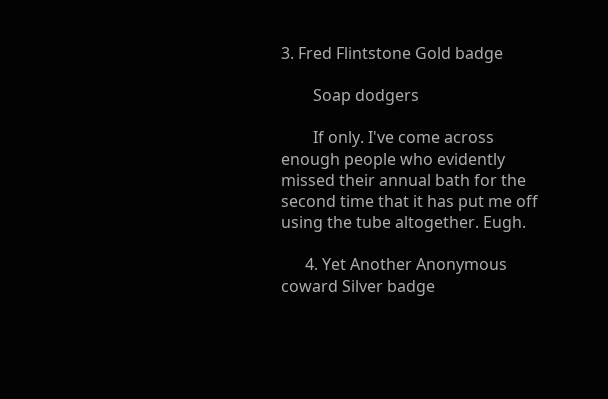3. Fred Flintstone Gold badge

        Soap dodgers

        If only. I've come across enough people who evidently missed their annual bath for the second time that it has put me off using the tube altogether. Eugh.

      4. Yet Another Anonymous coward Silver badge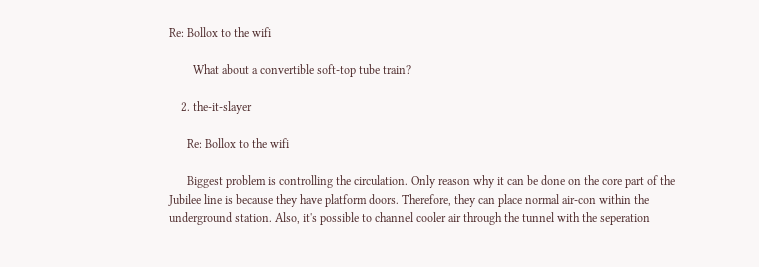Re: Bollox to the wifi

        What about a convertible soft-top tube train?

    2. the-it-slayer

      Re: Bollox to the wifi

      Biggest problem is controlling the circulation. Only reason why it can be done on the core part of the Jubilee line is because they have platform doors. Therefore, they can place normal air-con within the underground station. Also, it's possible to channel cooler air through the tunnel with the seperation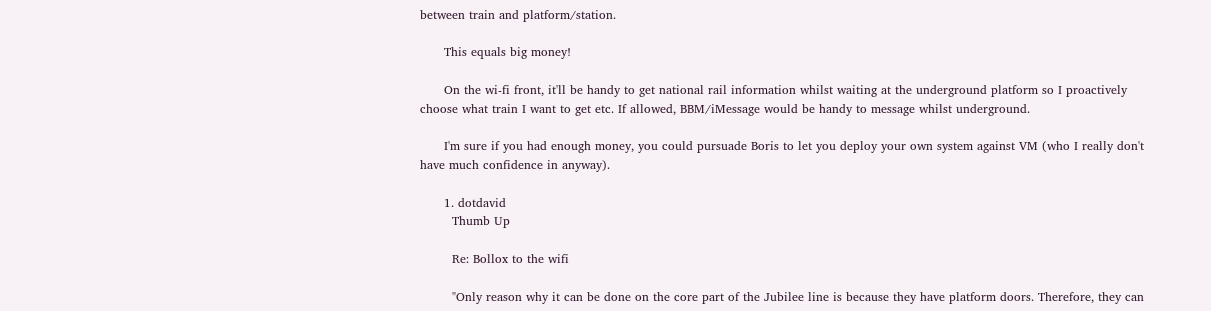between train and platform/station.

      This equals big money!

      On the wi-fi front, it'll be handy to get national rail information whilst waiting at the underground platform so I proactively choose what train I want to get etc. If allowed, BBM/iMessage would be handy to message whilst underground.

      I'm sure if you had enough money, you could pursuade Boris to let you deploy your own system against VM (who I really don't have much confidence in anyway).

      1. dotdavid
        Thumb Up

        Re: Bollox to the wifi

        "Only reason why it can be done on the core part of the Jubilee line is because they have platform doors. Therefore, they can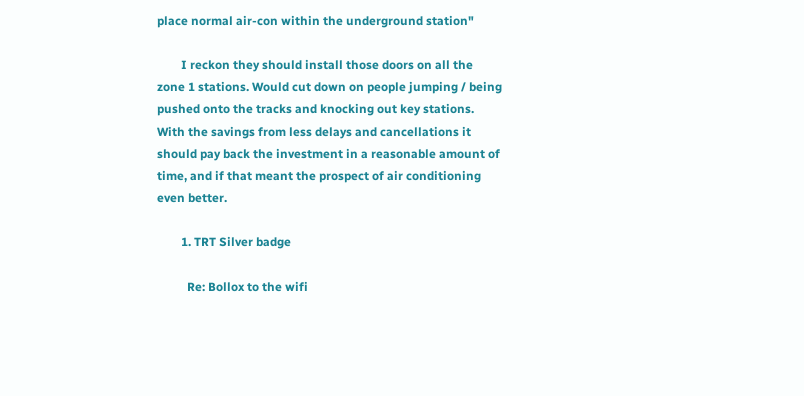place normal air-con within the underground station"

        I reckon they should install those doors on all the zone 1 stations. Would cut down on people jumping / being pushed onto the tracks and knocking out key stations. With the savings from less delays and cancellations it should pay back the investment in a reasonable amount of time, and if that meant the prospect of air conditioning even better.

        1. TRT Silver badge

          Re: Bollox to the wifi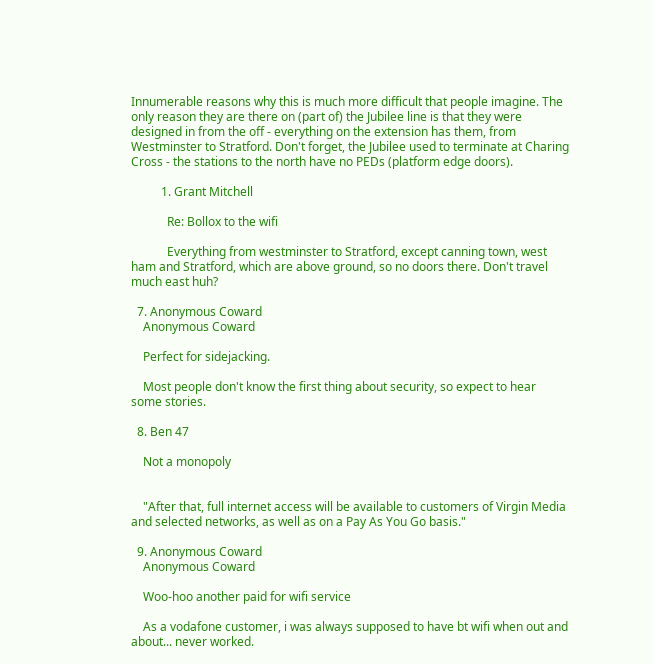Innumerable reasons why this is much more difficult that people imagine. The only reason they are there on (part of) the Jubilee line is that they were designed in from the off - everything on the extension has them, from Westminster to Stratford. Don't forget, the Jubilee used to terminate at Charing Cross - the stations to the north have no PEDs (platform edge doors).

          1. Grant Mitchell

            Re: Bollox to the wifi

            Everything from westminster to Stratford, except canning town, west ham and Stratford, which are above ground, so no doors there. Don't travel much east huh?

  7. Anonymous Coward
    Anonymous Coward

    Perfect for sidejacking.

    Most people don't know the first thing about security, so expect to hear some stories.

  8. Ben 47

    Not a monopoly


    "After that, full internet access will be available to customers of Virgin Media and selected networks, as well as on a Pay As You Go basis."

  9. Anonymous Coward
    Anonymous Coward

    Woo-hoo another paid for wifi service

    As a vodafone customer, i was always supposed to have bt wifi when out and about... never worked.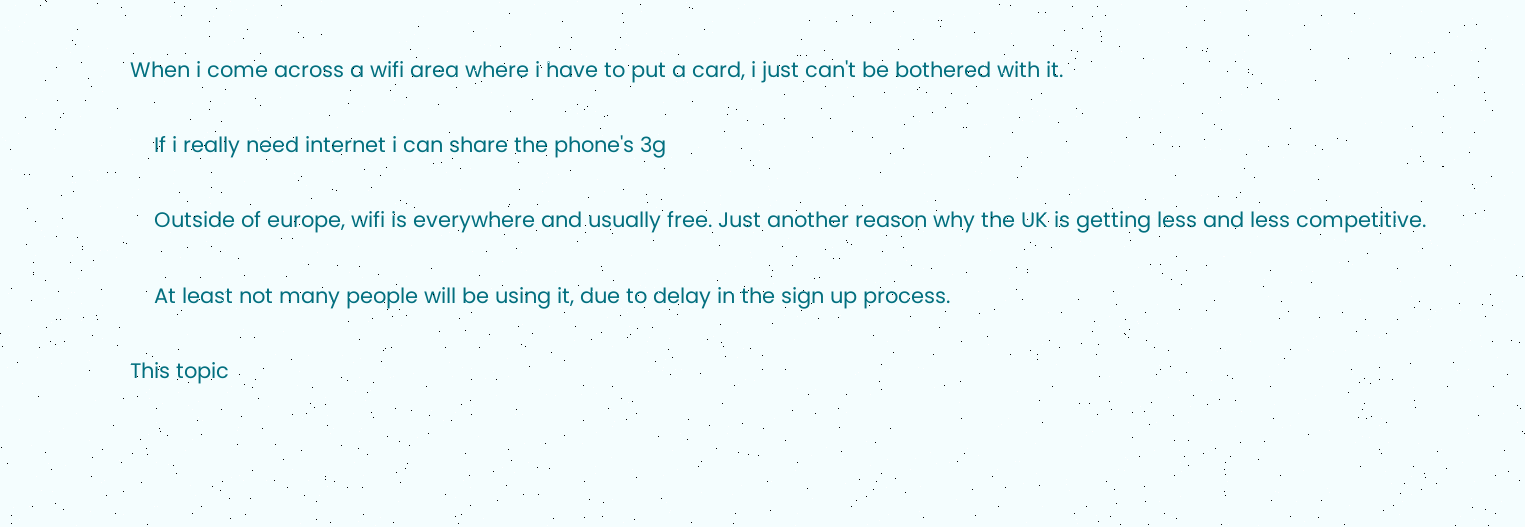When i come across a wifi area where i have to put a card, i just can't be bothered with it.

    If i really need internet i can share the phone's 3g

    Outside of europe, wifi is everywhere and usually free. Just another reason why the UK is getting less and less competitive.

    At least not many people will be using it, due to delay in the sign up process.

This topic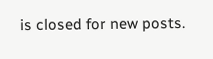is closed for new posts.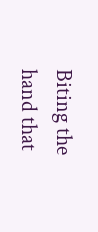Biting the hand that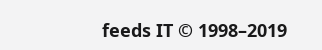feeds IT © 1998–2019